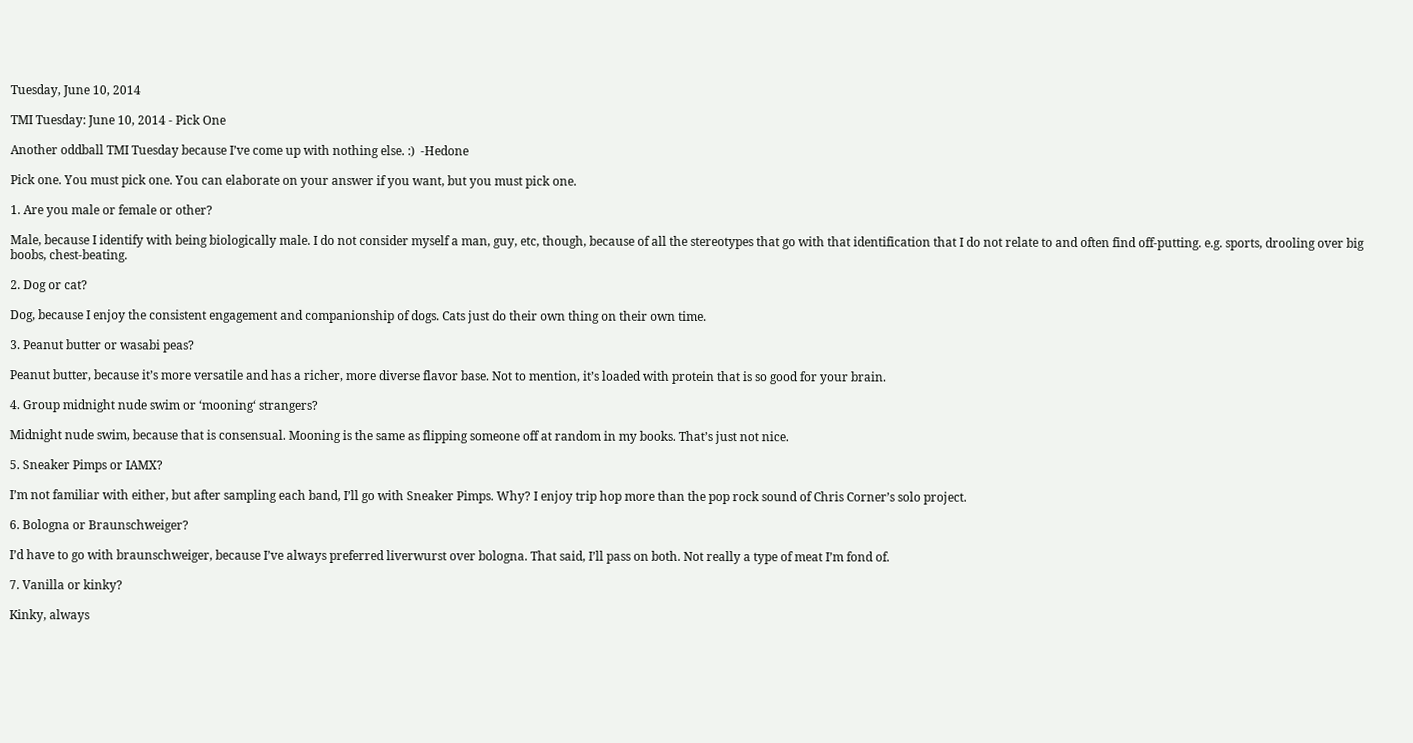Tuesday, June 10, 2014

TMI Tuesday: June 10, 2014 - Pick One

Another oddball TMI Tuesday because I’ve come up with nothing else. :)  -Hedone

Pick one. You must pick one. You can elaborate on your answer if you want, but you must pick one.

1. Are you male or female or other?

Male, because I identify with being biologically male. I do not consider myself a man, guy, etc, though, because of all the stereotypes that go with that identification that I do not relate to and often find off-putting. e.g. sports, drooling over big boobs, chest-beating.

2. Dog or cat?

Dog, because I enjoy the consistent engagement and companionship of dogs. Cats just do their own thing on their own time.

3. Peanut butter or wasabi peas?

Peanut butter, because it’s more versatile and has a richer, more diverse flavor base. Not to mention, it’s loaded with protein that is so good for your brain.

4. Group midnight nude swim or ‘mooning‘ strangers?

Midnight nude swim, because that is consensual. Mooning is the same as flipping someone off at random in my books. That’s just not nice.

5. Sneaker Pimps or IAMX?

I’m not familiar with either, but after sampling each band, I’ll go with Sneaker Pimps. Why? I enjoy trip hop more than the pop rock sound of Chris Corner’s solo project.

6. Bologna or Braunschweiger?

I’d have to go with braunschweiger, because I’ve always preferred liverwurst over bologna. That said, I’ll pass on both. Not really a type of meat I’m fond of.

7. Vanilla or kinky?

Kinky, always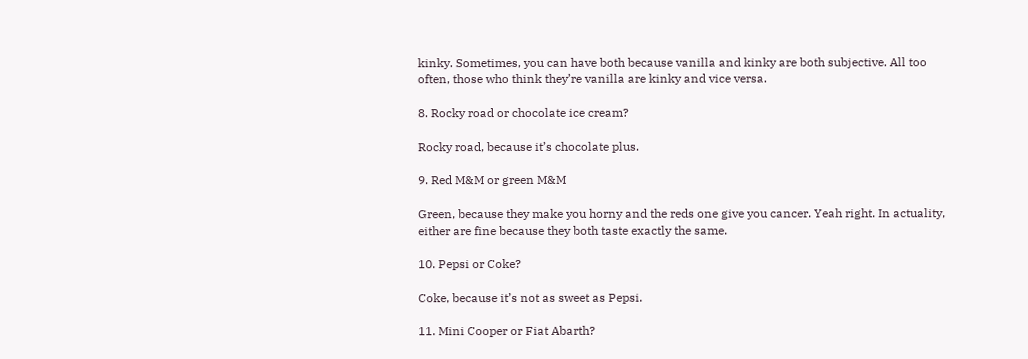kinky. Sometimes, you can have both because vanilla and kinky are both subjective. All too often, those who think they’re vanilla are kinky and vice versa.

8. Rocky road or chocolate ice cream?

Rocky road, because it’s chocolate plus.

9. Red M&M or green M&M

Green, because they make you horny and the reds one give you cancer. Yeah right. In actuality, either are fine because they both taste exactly the same.

10. Pepsi or Coke?

Coke, because it’s not as sweet as Pepsi.

11. Mini Cooper or Fiat Abarth?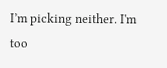I’m picking neither. I'm too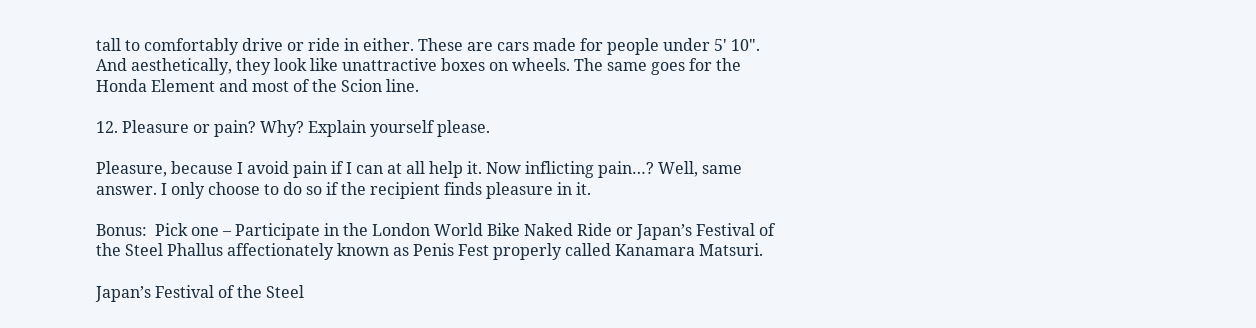tall to comfortably drive or ride in either. These are cars made for people under 5' 10". And aesthetically, they look like unattractive boxes on wheels. The same goes for the Honda Element and most of the Scion line.

12. Pleasure or pain? Why? Explain yourself please.

Pleasure, because I avoid pain if I can at all help it. Now inflicting pain…? Well, same answer. I only choose to do so if the recipient finds pleasure in it.

Bonus:  Pick one – Participate in the London World Bike Naked Ride or Japan’s Festival of the Steel Phallus affectionately known as Penis Fest properly called Kanamara Matsuri.

Japan’s Festival of the Steel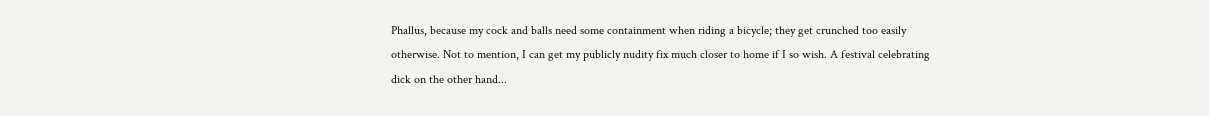Phallus, because my cock and balls need some containment when riding a bicycle; they get crunched too easily otherwise. Not to mention, I can get my publicly nudity fix much closer to home if I so wish. A festival celebrating dick on the other hand...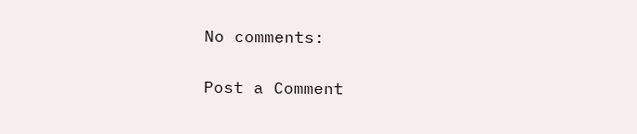No comments:

Post a Comment